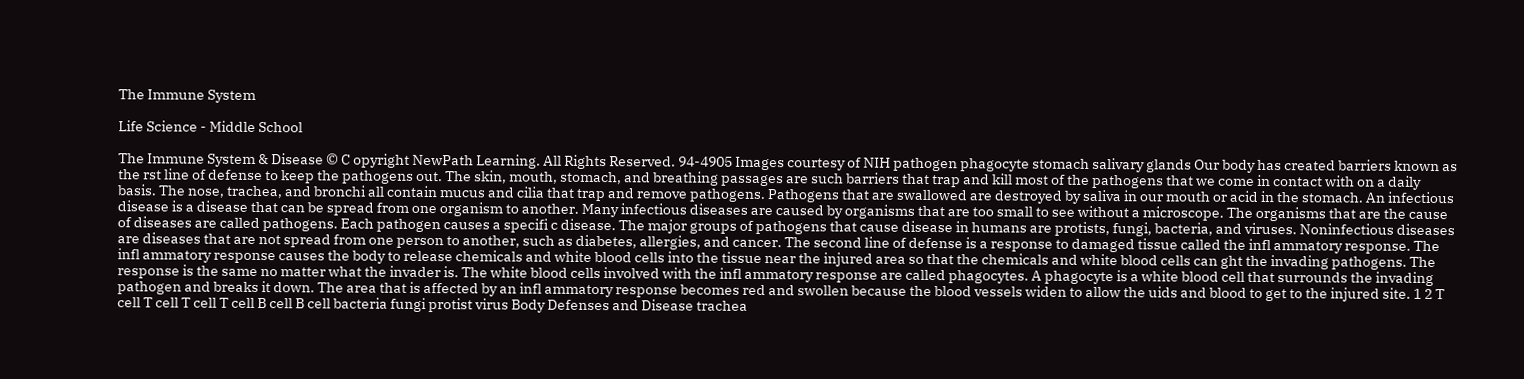The Immune System

Life Science - Middle School

The Immune System & Disease © C opyright NewPath Learning. All Rights Reserved. 94-4905 Images courtesy of NIH pathogen phagocyte stomach salivary glands Our body has created barriers known as the rst line of defense to keep the pathogens out. The skin, mouth, stomach, and breathing passages are such barriers that trap and kill most of the pathogens that we come in contact with on a daily basis. The nose, trachea, and bronchi all contain mucus and cilia that trap and remove pathogens. Pathogens that are swallowed are destroyed by saliva in our mouth or acid in the stomach. An infectious disease is a disease that can be spread from one organism to another. Many infectious diseases are caused by organisms that are too small to see without a microscope. The organisms that are the cause of diseases are called pathogens. Each pathogen causes a specifi c disease. The major groups of pathogens that cause disease in humans are protists, fungi, bacteria, and viruses. Noninfectious diseases are diseases that are not spread from one person to another, such as diabetes, allergies, and cancer. The second line of defense is a response to damaged tissue called the infl ammatory response. The infl ammatory response causes the body to release chemicals and white blood cells into the tissue near the injured area so that the chemicals and white blood cells can ght the invading pathogens. The response is the same no matter what the invader is. The white blood cells involved with the infl ammatory response are called phagocytes. A phagocyte is a white blood cell that surrounds the invading pathogen and breaks it down. The area that is affected by an infl ammatory response becomes red and swollen because the blood vessels widen to allow the uids and blood to get to the injured site. 1 2 T cell T cell T cell T cell B cell B cell bacteria fungi protist virus Body Defenses and Disease trachea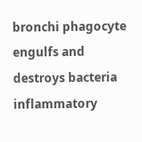bronchi phagocyte engulfs and destroys bacteria inflammatory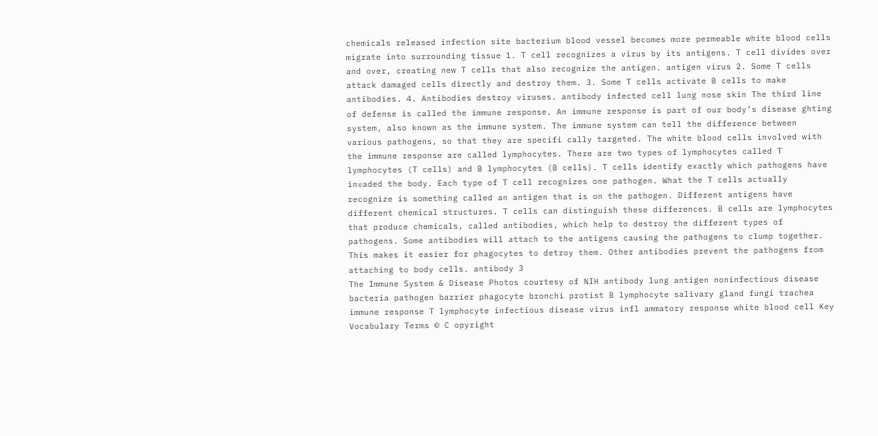chemicals released infection site bacterium blood vessel becomes more permeable white blood cells migrate into surrounding tissue 1. T cell recognizes a virus by its antigens. T cell divides over and over, creating new T cells that also recognize the antigen. antigen virus 2. Some T cells attack damaged cells directly and destroy them. 3. Some T cells activate B cells to make antibodies. 4. Antibodies destroy viruses. antibody infected cell lung nose skin The third line of defense is called the immune response. An immune response is part of our body’s disease ghting system, also known as the immune system. The immune system can tell the difference between various pathogens, so that they are specifi cally targeted. The white blood cells involved with the immune response are called lymphocytes. There are two types of lymphocytes called T lymphocytes (T cells) and B lymphocytes (B cells). T cells identify exactly which pathogens have invaded the body. Each type of T cell recognizes one pathogen. What the T cells actually recognize is something called an antigen that is on the pathogen. Different antigens have different chemical structures. T cells can distinguish these differences. B cells are lymphocytes that produce chemicals, called antibodies, which help to destroy the different types of pathogens. Some antibodies will attach to the antigens causing the pathogens to clump together. This makes it easier for phagocytes to detroy them. Other antibodies prevent the pathogens from attaching to body cells. antibody 3
The Immune System & Disease Photos courtesy of NIH antibody lung antigen noninfectious disease bacteria pathogen barrier phagocyte bronchi protist B lymphocyte salivary gland fungi trachea immune response T lymphocyte infectious disease virus infl ammatory response white blood cell Key Vocabulary Terms © C opyright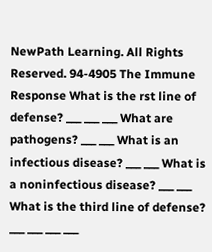NewPath Learning. All Rights Reserved. 94-4905 The Immune Response What is the rst line of defense? ___ ___ ___ What are pathogens? ___ ___ What is an infectious disease? ___ ___ What is a noninfectious disease? ___ ___ What is the third line of defense? ___ ___ ___ ___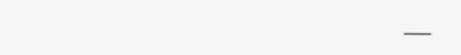___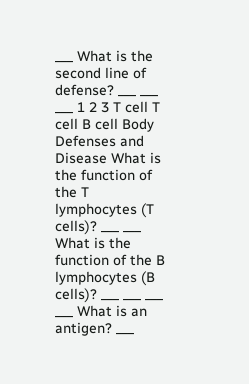___ What is the second line of defense? ___ ___ ___ 1 2 3 T cell T cell B cell Body Defenses and Disease What is the function of the T lymphocytes (T cells)? ___ ___ What is the function of the B lymphocytes (B cells)? ___ ___ ___ ___ What is an antigen? ___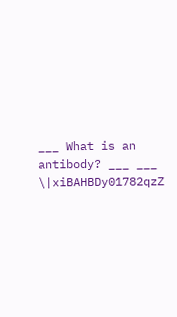___ What is an antibody? ___ ___ \|xiBAHBDy01782qzZ